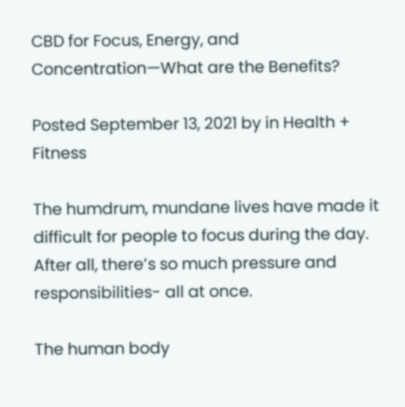CBD for Focus, Energy, and Concentration—What are the Benefits?

Posted September 13, 2021 by in Health + Fitness

The humdrum, mundane lives have made it difficult for people to focus during the day. After all, there’s so much pressure and responsibilities- all at once.

The human body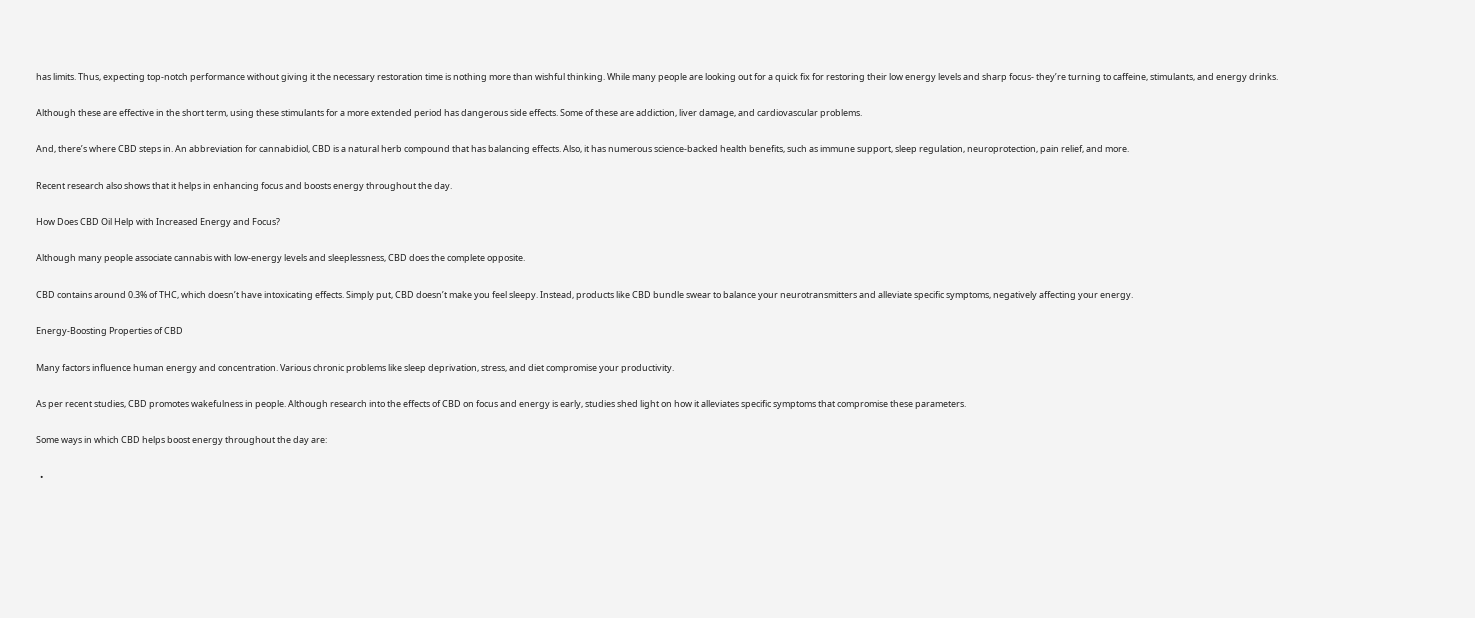has limits. Thus, expecting top-notch performance without giving it the necessary restoration time is nothing more than wishful thinking. While many people are looking out for a quick fix for restoring their low energy levels and sharp focus- they’re turning to caffeine, stimulants, and energy drinks.

Although these are effective in the short term, using these stimulants for a more extended period has dangerous side effects. Some of these are addiction, liver damage, and cardiovascular problems.

And, there’s where CBD steps in. An abbreviation for cannabidiol, CBD is a natural herb compound that has balancing effects. Also, it has numerous science-backed health benefits, such as immune support, sleep regulation, neuroprotection, pain relief, and more.

Recent research also shows that it helps in enhancing focus and boosts energy throughout the day.

How Does CBD Oil Help with Increased Energy and Focus?

Although many people associate cannabis with low-energy levels and sleeplessness, CBD does the complete opposite.

CBD contains around 0.3% of THC, which doesn’t have intoxicating effects. Simply put, CBD doesn’t make you feel sleepy. Instead, products like CBD bundle swear to balance your neurotransmitters and alleviate specific symptoms, negatively affecting your energy.

Energy-Boosting Properties of CBD

Many factors influence human energy and concentration. Various chronic problems like sleep deprivation, stress, and diet compromise your productivity.

As per recent studies, CBD promotes wakefulness in people. Although research into the effects of CBD on focus and energy is early, studies shed light on how it alleviates specific symptoms that compromise these parameters.

Some ways in which CBD helps boost energy throughout the day are:

  •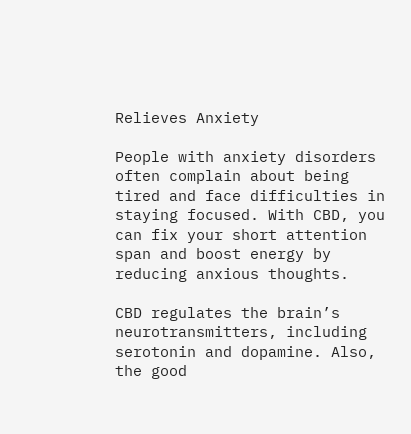Relieves Anxiety

People with anxiety disorders often complain about being tired and face difficulties in staying focused. With CBD, you can fix your short attention span and boost energy by reducing anxious thoughts.

CBD regulates the brain’s neurotransmitters, including serotonin and dopamine. Also, the good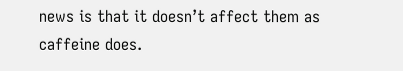news is that it doesn’t affect them as caffeine does.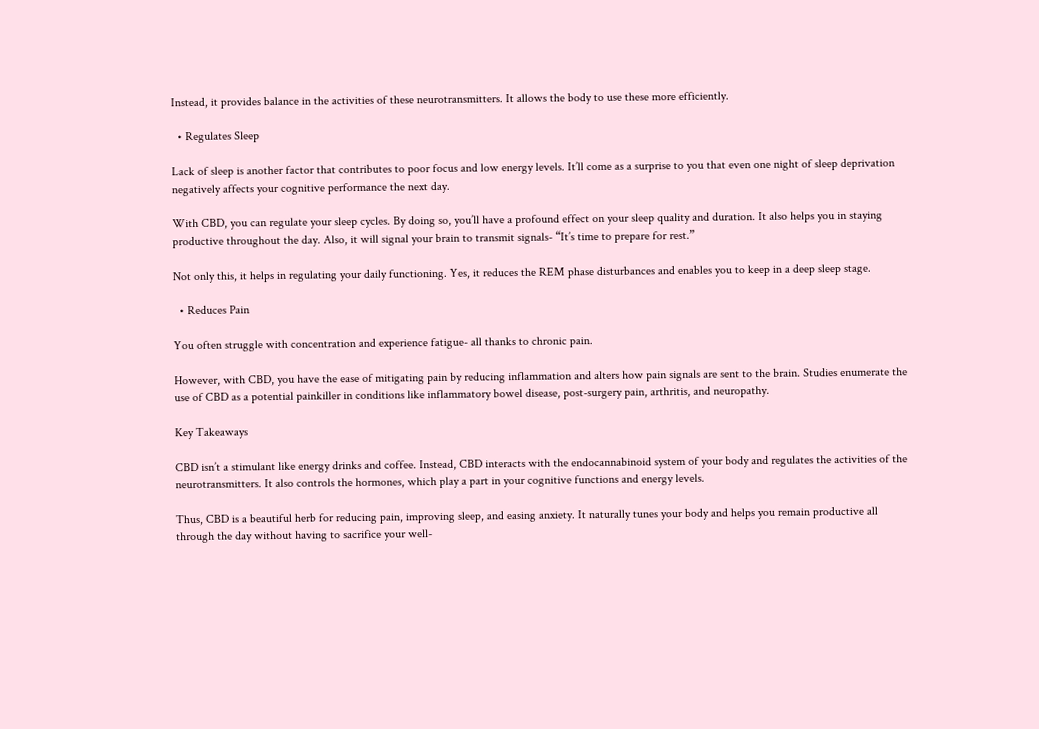Instead, it provides balance in the activities of these neurotransmitters. It allows the body to use these more efficiently.

  • Regulates Sleep

Lack of sleep is another factor that contributes to poor focus and low energy levels. It’ll come as a surprise to you that even one night of sleep deprivation negatively affects your cognitive performance the next day.

With CBD, you can regulate your sleep cycles. By doing so, you’ll have a profound effect on your sleep quality and duration. It also helps you in staying productive throughout the day. Also, it will signal your brain to transmit signals- “It’s time to prepare for rest.”

Not only this, it helps in regulating your daily functioning. Yes, it reduces the REM phase disturbances and enables you to keep in a deep sleep stage.

  • Reduces Pain

You often struggle with concentration and experience fatigue- all thanks to chronic pain.

However, with CBD, you have the ease of mitigating pain by reducing inflammation and alters how pain signals are sent to the brain. Studies enumerate the use of CBD as a potential painkiller in conditions like inflammatory bowel disease, post-surgery pain, arthritis, and neuropathy.

Key Takeaways

CBD isn’t a stimulant like energy drinks and coffee. Instead, CBD interacts with the endocannabinoid system of your body and regulates the activities of the neurotransmitters. It also controls the hormones, which play a part in your cognitive functions and energy levels.

Thus, CBD is a beautiful herb for reducing pain, improving sleep, and easing anxiety. It naturally tunes your body and helps you remain productive all through the day without having to sacrifice your well-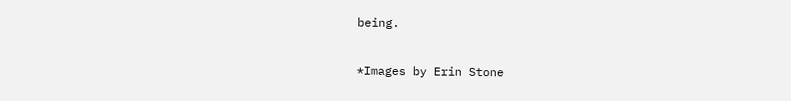being.

*Images by Erin Stone